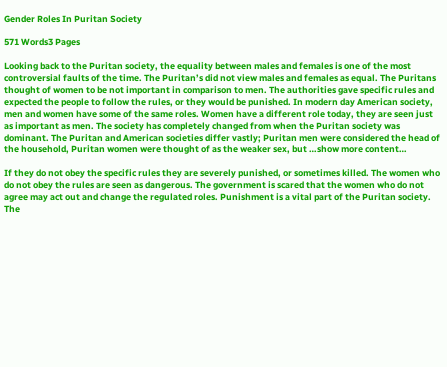Gender Roles In Puritan Society

571 Words3 Pages

Looking back to the Puritan society, the equality between males and females is one of the most controversial faults of the time. The Puritan’s did not view males and females as equal. The Puritans thought of women to be not important in comparison to men. The authorities gave specific rules and expected the people to follow the rules, or they would be punished. In modern day American society, men and women have some of the same roles. Women have a different role today, they are seen just as important as men. The society has completely changed from when the Puritan society was dominant. The Puritan and American societies differ vastly; Puritan men were considered the head of the household, Puritan women were thought of as the weaker sex, but …show more content…

If they do not obey the specific rules they are severely punished, or sometimes killed. The women who do not obey the rules are seen as dangerous. The government is scared that the women who do not agree may act out and change the regulated roles. Punishment is a vital part of the Puritan society. The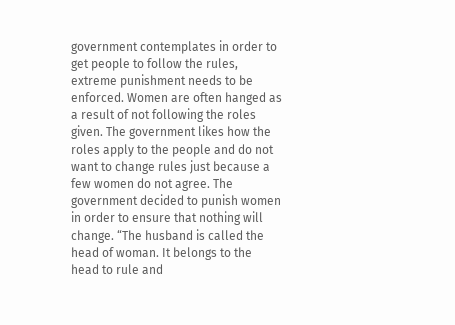government contemplates in order to get people to follow the rules, extreme punishment needs to be enforced. Women are often hanged as a result of not following the roles given. The government likes how the roles apply to the people and do not want to change rules just because a few women do not agree. The government decided to punish women in order to ensure that nothing will change. “The husband is called the head of woman. It belongs to the head to rule and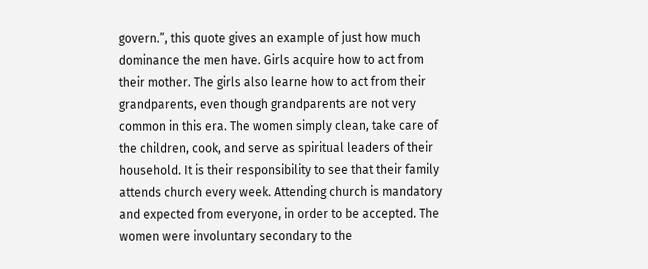govern.”, this quote gives an example of just how much dominance the men have. Girls acquire how to act from their mother. The girls also learne how to act from their grandparents, even though grandparents are not very common in this era. The women simply clean, take care of the children, cook, and serve as spiritual leaders of their household. It is their responsibility to see that their family attends church every week. Attending church is mandatory and expected from everyone, in order to be accepted. The women were involuntary secondary to the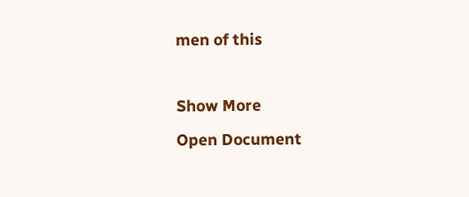men of this

Show More
Open Document